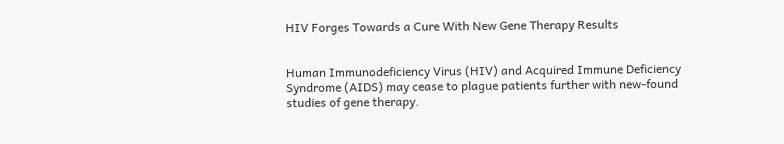HIV Forges Towards a Cure With New Gene Therapy Results


Human Immunodeficiency Virus (HIV) and Acquired Immune Deficiency Syndrome (AIDS) may cease to plague patients further with new-found studies of gene therapy.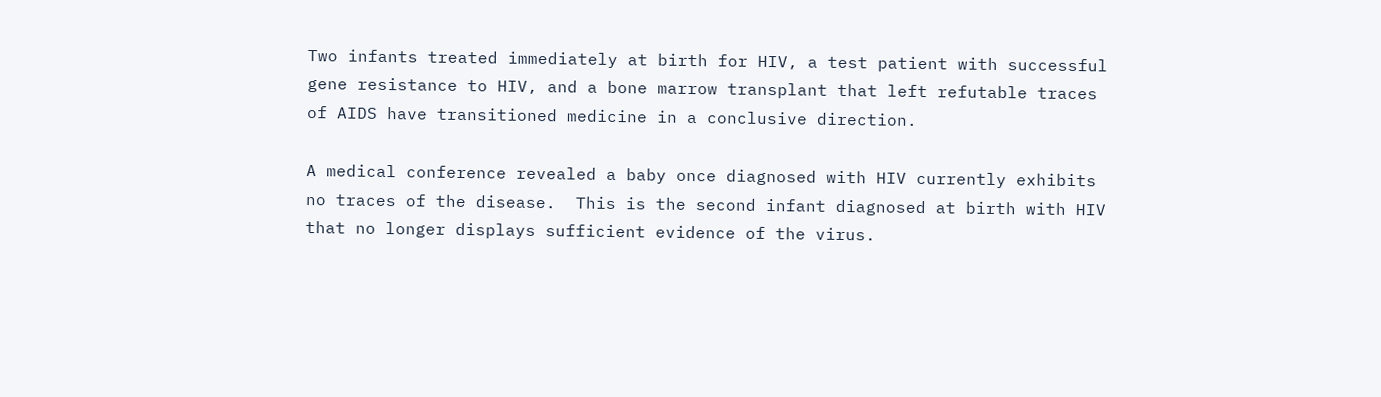Two infants treated immediately at birth for HIV, a test patient with successful gene resistance to HIV, and a bone marrow transplant that left refutable traces of AIDS have transitioned medicine in a conclusive direction.

A medical conference revealed a baby once diagnosed with HIV currently exhibits no traces of the disease.  This is the second infant diagnosed at birth with HIV that no longer displays sufficient evidence of the virus.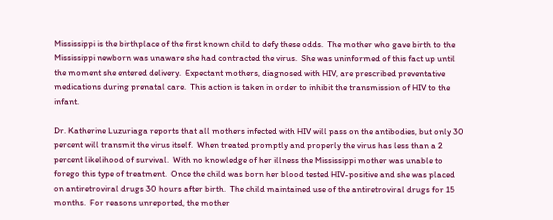Mississippi is the birthplace of the first known child to defy these odds.  The mother who gave birth to the Mississippi newborn was unaware she had contracted the virus.  She was uninformed of this fact up until the moment she entered delivery.  Expectant mothers, diagnosed with HIV, are prescribed preventative medications during prenatal care.  This action is taken in order to inhibit the transmission of HIV to the infant.

Dr. Katherine Luzuriaga reports that all mothers infected with HIV will pass on the antibodies, but only 30 percent will transmit the virus itself.  When treated promptly and properly the virus has less than a 2 percent likelihood of survival.  With no knowledge of her illness the Mississippi mother was unable to forego this type of treatment.  Once the child was born her blood tested HIV-positive and she was placed on antiretroviral drugs 30 hours after birth.  The child maintained use of the antiretroviral drugs for 15 months.  For reasons unreported, the mother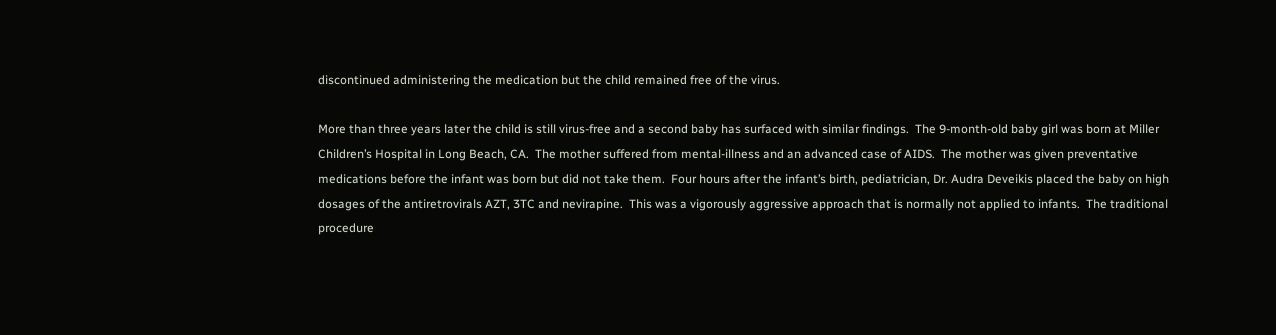discontinued administering the medication but the child remained free of the virus.

More than three years later the child is still virus-free and a second baby has surfaced with similar findings.  The 9-month-old baby girl was born at Miller Children’s Hospital in Long Beach, CA.  The mother suffered from mental-illness and an advanced case of AIDS.  The mother was given preventative medications before the infant was born but did not take them.  Four hours after the infant’s birth, pediatrician, Dr. Audra Deveikis placed the baby on high dosages of the antiretrovirals AZT, 3TC and nevirapine.  This was a vigorously aggressive approach that is normally not applied to infants.  The traditional procedure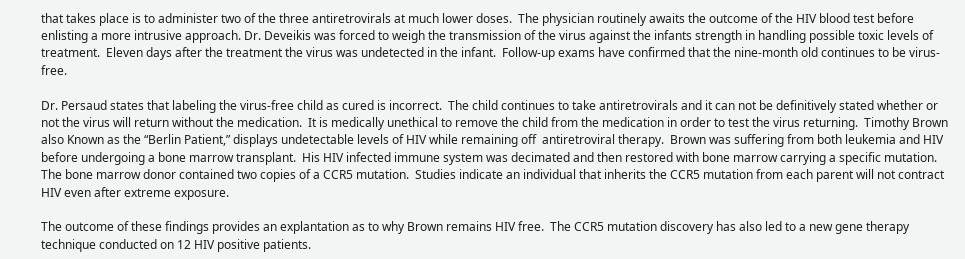that takes place is to administer two of the three antiretrovirals at much lower doses.  The physician routinely awaits the outcome of the HIV blood test before enlisting a more intrusive approach. Dr. Deveikis was forced to weigh the transmission of the virus against the infants strength in handling possible toxic levels of treatment.  Eleven days after the treatment the virus was undetected in the infant.  Follow-up exams have confirmed that the nine-month old continues to be virus-free.

Dr. Persaud states that labeling the virus-free child as cured is incorrect.  The child continues to take antiretrovirals and it can not be definitively stated whether or not the virus will return without the medication.  It is medically unethical to remove the child from the medication in order to test the virus returning.  Timothy Brown also Known as the “Berlin Patient,” displays undetectable levels of HIV while remaining off  antiretroviral therapy.  Brown was suffering from both leukemia and HIV before undergoing a bone marrow transplant.  His HIV infected immune system was decimated and then restored with bone marrow carrying a specific mutation.  The bone marrow donor contained two copies of a CCR5 mutation.  Studies indicate an individual that inherits the CCR5 mutation from each parent will not contract HIV even after extreme exposure.

The outcome of these findings provides an explantation as to why Brown remains HIV free.  The CCR5 mutation discovery has also led to a new gene therapy technique conducted on 12 HIV positive patients.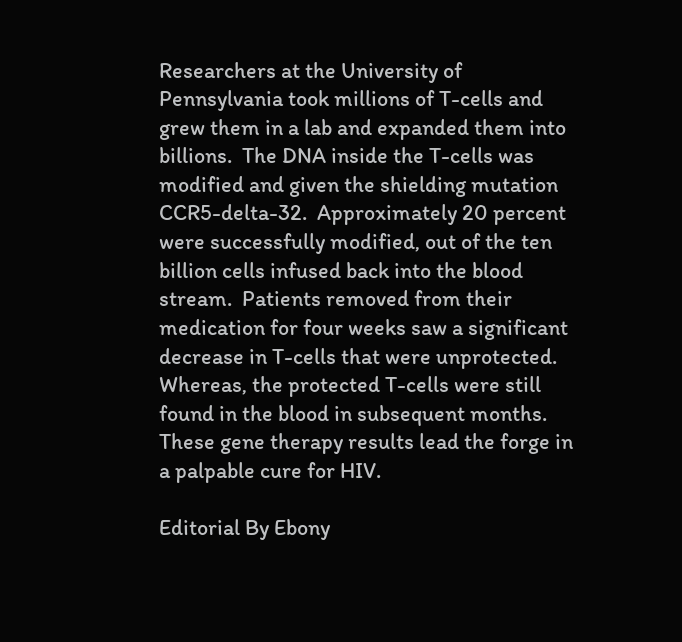Researchers at the University of Pennsylvania took millions of T-cells and grew them in a lab and expanded them into billions.  The DNA inside the T-cells was modified and given the shielding mutation CCR5-delta-32.  Approximately 20 percent were successfully modified, out of the ten billion cells infused back into the blood stream.  Patients removed from their medication for four weeks saw a significant decrease in T-cells that were unprotected.  Whereas, the protected T-cells were still found in the blood in subsequent months.  These gene therapy results lead the forge in a palpable cure for HIV.

Editorial By Ebony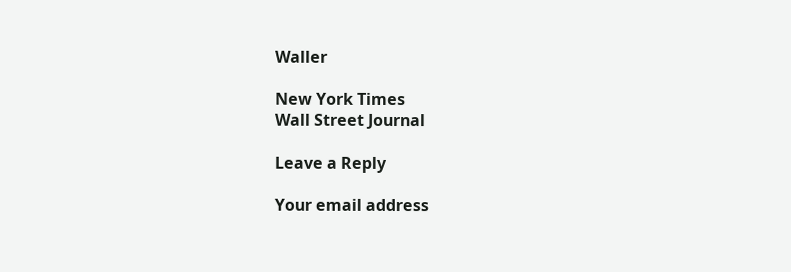Waller

New York Times
Wall Street Journal

Leave a Reply

Your email address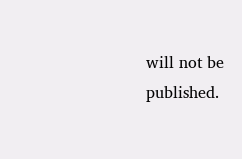will not be published.